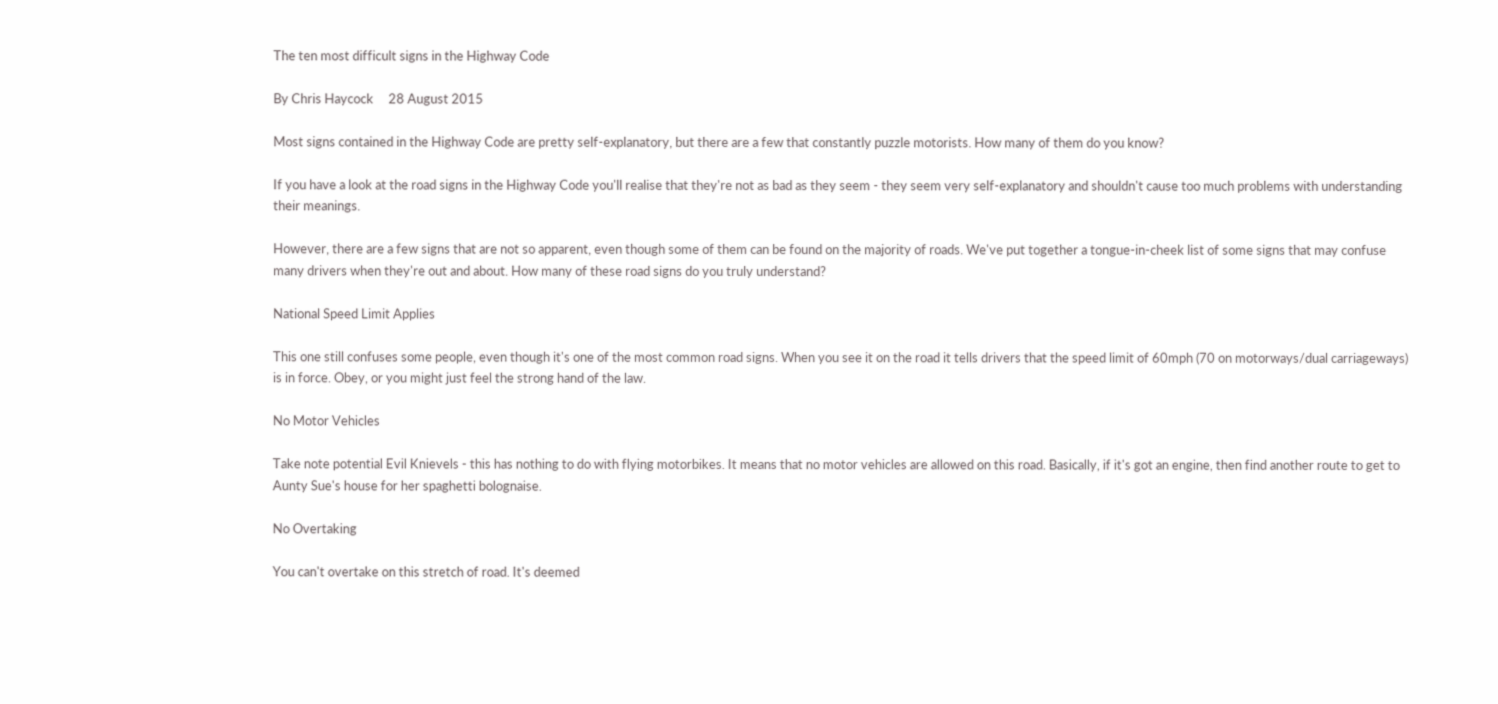The ten most difficult signs in the Highway Code

By Chris Haycock     28 August 2015

Most signs contained in the Highway Code are pretty self-explanatory, but there are a few that constantly puzzle motorists. How many of them do you know?

If you have a look at the road signs in the Highway Code you'll realise that they're not as bad as they seem - they seem very self-explanatory and shouldn't cause too much problems with understanding their meanings.

However, there are a few signs that are not so apparent, even though some of them can be found on the majority of roads. We've put together a tongue-in-cheek list of some signs that may confuse many drivers when they're out and about. How many of these road signs do you truly understand?

National Speed Limit Applies

This one still confuses some people, even though it's one of the most common road signs. When you see it on the road it tells drivers that the speed limit of 60mph (70 on motorways/dual carriageways) is in force. Obey, or you might just feel the strong hand of the law.

No Motor Vehicles

Take note potential Evil Knievels - this has nothing to do with flying motorbikes. It means that no motor vehicles are allowed on this road. Basically, if it's got an engine, then find another route to get to Aunty Sue's house for her spaghetti bolognaise.

No Overtaking

You can't overtake on this stretch of road. It's deemed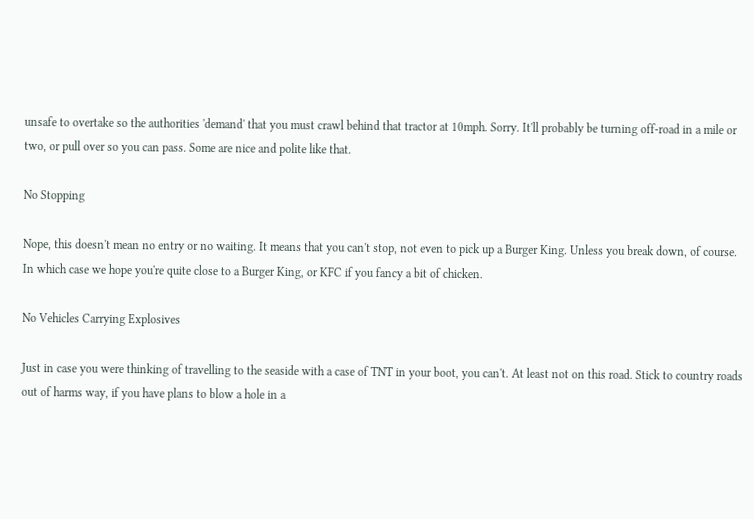unsafe to overtake so the authorities 'demand' that you must crawl behind that tractor at 10mph. Sorry. It'll probably be turning off-road in a mile or two, or pull over so you can pass. Some are nice and polite like that.

No Stopping

Nope, this doesn't mean no entry or no waiting. It means that you can't stop, not even to pick up a Burger King. Unless you break down, of course. In which case we hope you're quite close to a Burger King, or KFC if you fancy a bit of chicken.

No Vehicles Carrying Explosives

Just in case you were thinking of travelling to the seaside with a case of TNT in your boot, you can't. At least not on this road. Stick to country roads out of harms way, if you have plans to blow a hole in a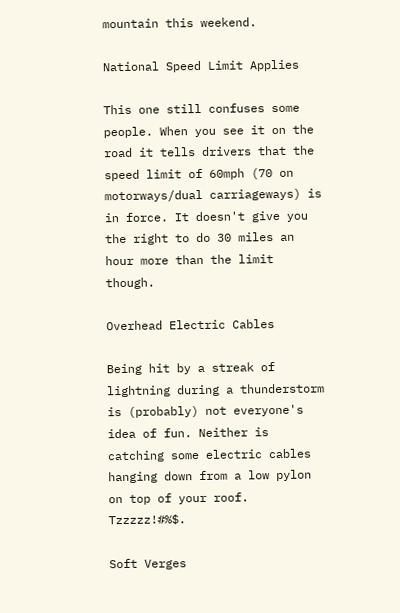mountain this weekend.

National Speed Limit Applies

This one still confuses some people. When you see it on the road it tells drivers that the speed limit of 60mph (70 on motorways/dual carriageways) is in force. It doesn't give you the right to do 30 miles an hour more than the limit though.

Overhead Electric Cables

Being hit by a streak of lightning during a thunderstorm is (probably) not everyone's idea of fun. Neither is catching some electric cables hanging down from a low pylon on top of your roof. Tzzzzz!#%$.

Soft Verges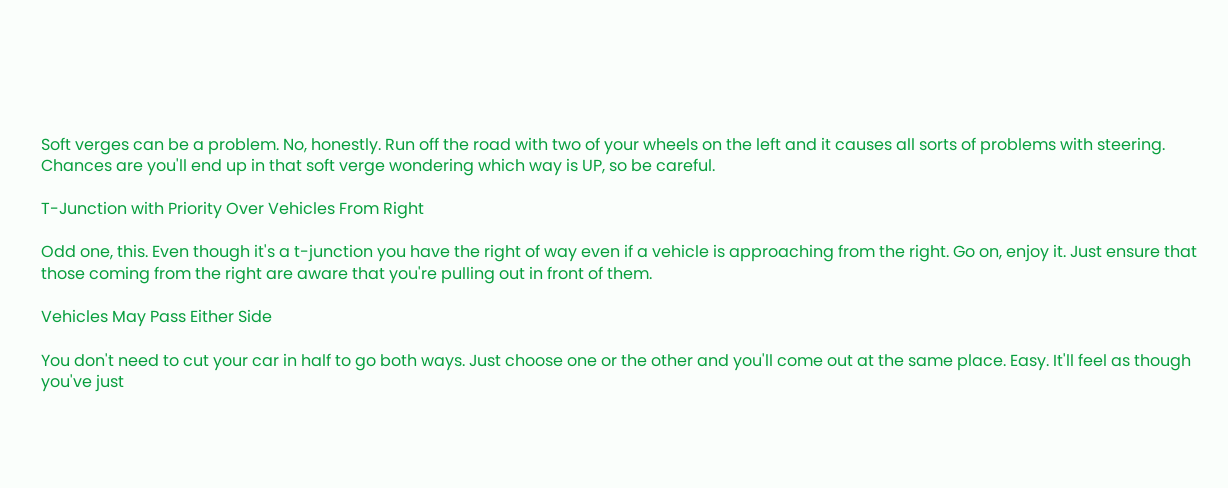Soft verges can be a problem. No, honestly. Run off the road with two of your wheels on the left and it causes all sorts of problems with steering. Chances are you'll end up in that soft verge wondering which way is UP, so be careful.

T-Junction with Priority Over Vehicles From Right

Odd one, this. Even though it's a t-junction you have the right of way even if a vehicle is approaching from the right. Go on, enjoy it. Just ensure that those coming from the right are aware that you're pulling out in front of them.

Vehicles May Pass Either Side

You don't need to cut your car in half to go both ways. Just choose one or the other and you'll come out at the same place. Easy. It'll feel as though you've just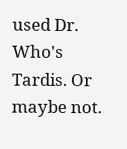used Dr. Who's Tardis. Or maybe not.